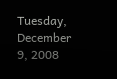Tuesday, December 9, 2008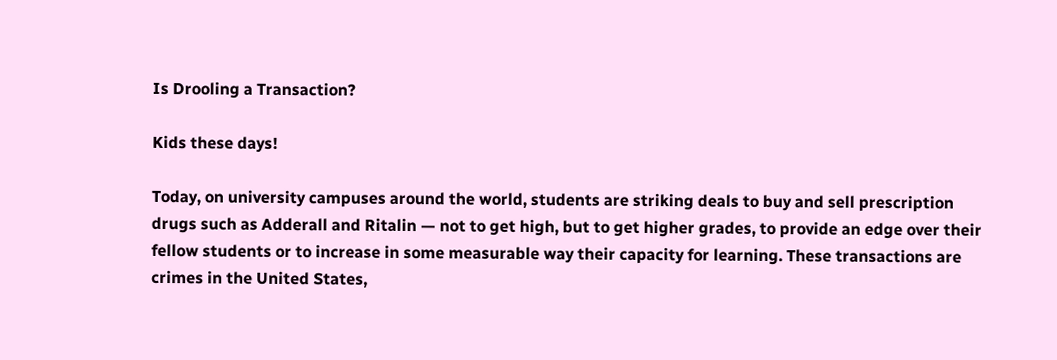Is Drooling a Transaction?

Kids these days!

Today, on university campuses around the world, students are striking deals to buy and sell prescription drugs such as Adderall and Ritalin — not to get high, but to get higher grades, to provide an edge over their fellow students or to increase in some measurable way their capacity for learning. These transactions are crimes in the United States,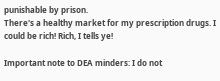punishable by prison.
There's a healthy market for my prescription drugs. I could be rich! Rich, I tells ye!

Important note to DEA minders: I do not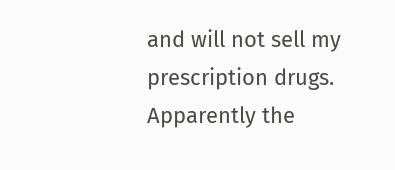and will not sell my prescription drugs. Apparently the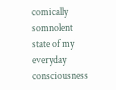comically somnolent state of my everyday consciousness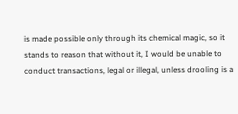is made possible only through its chemical magic, so it stands to reason that without it, I would be unable to conduct transactions, legal or illegal, unless drooling is a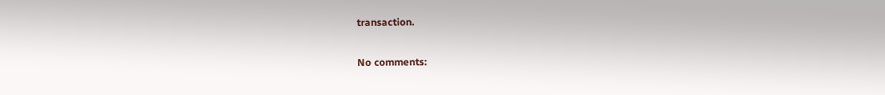transaction.

No comments: